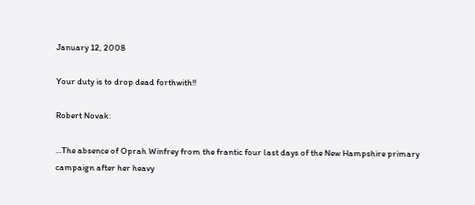January 12, 2008

Your duty is to drop dead forthwith!!

Robert Novak:

...The absence of Oprah Winfrey from the frantic four last days of the New Hampshire primary campaign after her heavy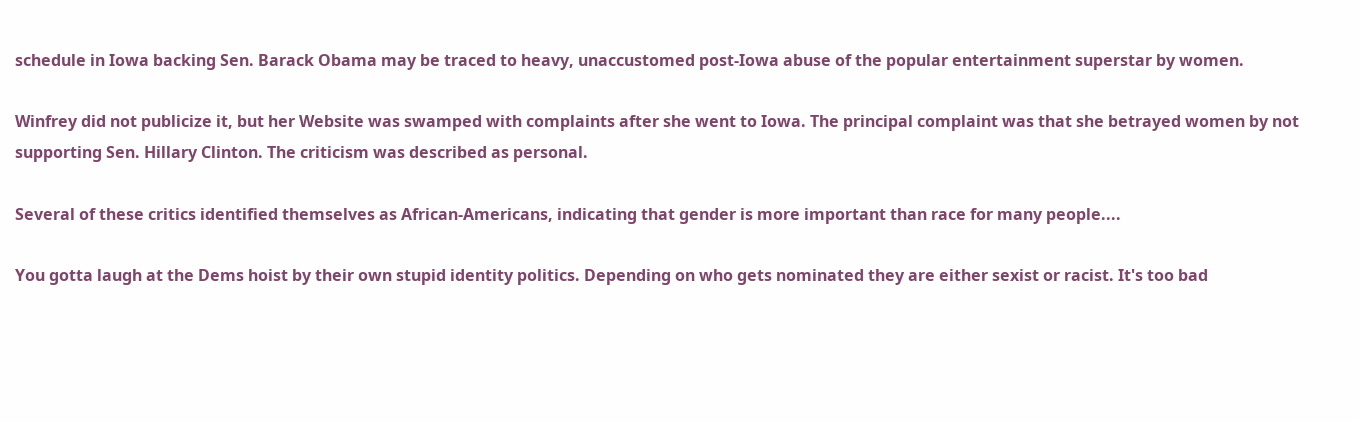schedule in Iowa backing Sen. Barack Obama may be traced to heavy, unaccustomed post-Iowa abuse of the popular entertainment superstar by women.

Winfrey did not publicize it, but her Website was swamped with complaints after she went to Iowa. The principal complaint was that she betrayed women by not supporting Sen. Hillary Clinton. The criticism was described as personal.

Several of these critics identified themselves as African-Americans, indicating that gender is more important than race for many people....

You gotta laugh at the Dems hoist by their own stupid identity politics. Depending on who gets nominated they are either sexist or racist. It's too bad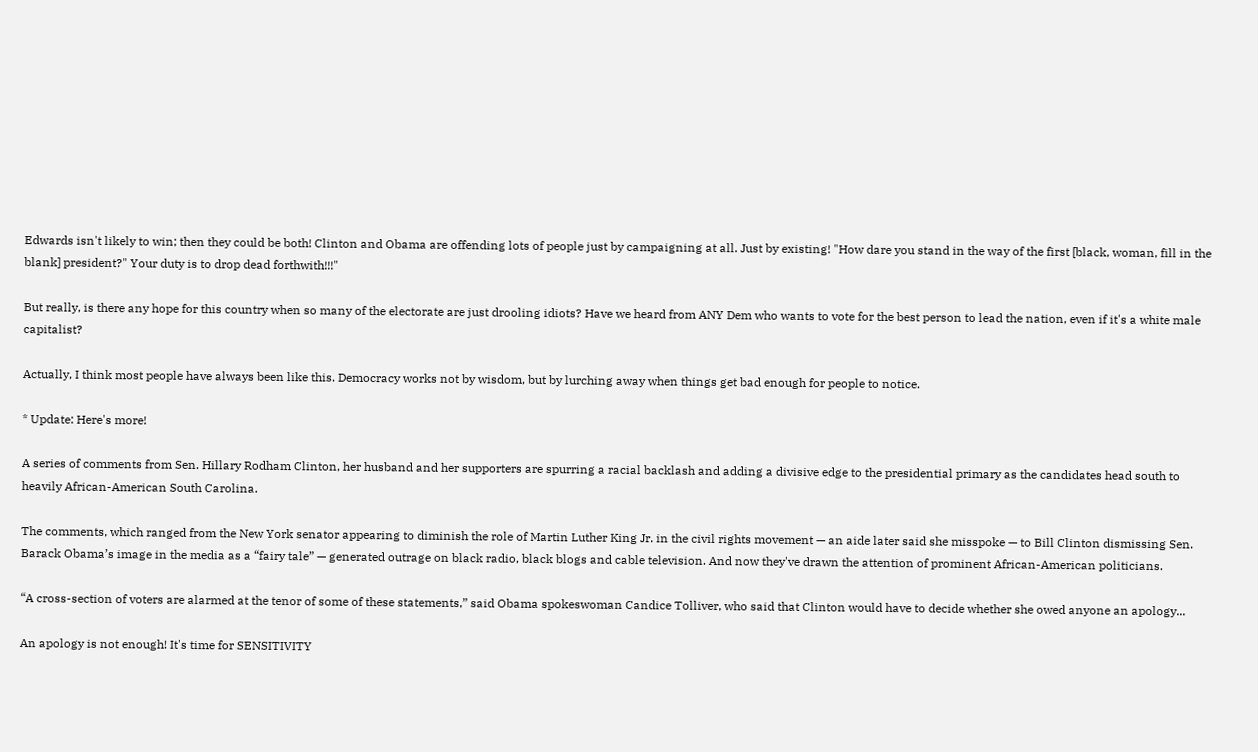Edwards isn't likely to win; then they could be both! Clinton and Obama are offending lots of people just by campaigning at all. Just by existing! "How dare you stand in the way of the first [black, woman, fill in the blank] president?" Your duty is to drop dead forthwith!!!"

But really, is there any hope for this country when so many of the electorate are just drooling idiots? Have we heard from ANY Dem who wants to vote for the best person to lead the nation, even if it's a white male capitalist?

Actually, I think most people have always been like this. Democracy works not by wisdom, but by lurching away when things get bad enough for people to notice.

* Update: Here's more!

A series of comments from Sen. Hillary Rodham Clinton, her husband and her supporters are spurring a racial backlash and adding a divisive edge to the presidential primary as the candidates head south to heavily African-American South Carolina.

The comments, which ranged from the New York senator appearing to diminish the role of Martin Luther King Jr. in the civil rights movement — an aide later said she misspoke — to Bill Clinton dismissing Sen. Barack Obama’s image in the media as a “fairy tale” — generated outrage on black radio, black blogs and cable television. And now they've drawn the attention of prominent African-American politicians.

“A cross-section of voters are alarmed at the tenor of some of these statements,” said Obama spokeswoman Candice Tolliver, who said that Clinton would have to decide whether she owed anyone an apology...

An apology is not enough! It's time for SENSITIVITY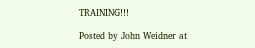TRAINING!!!

Posted by John Weidner at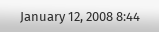January 12, 2008 8:44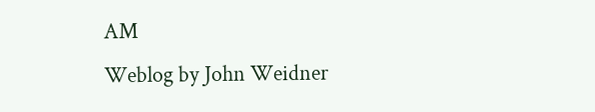AM
Weblog by John Weidner